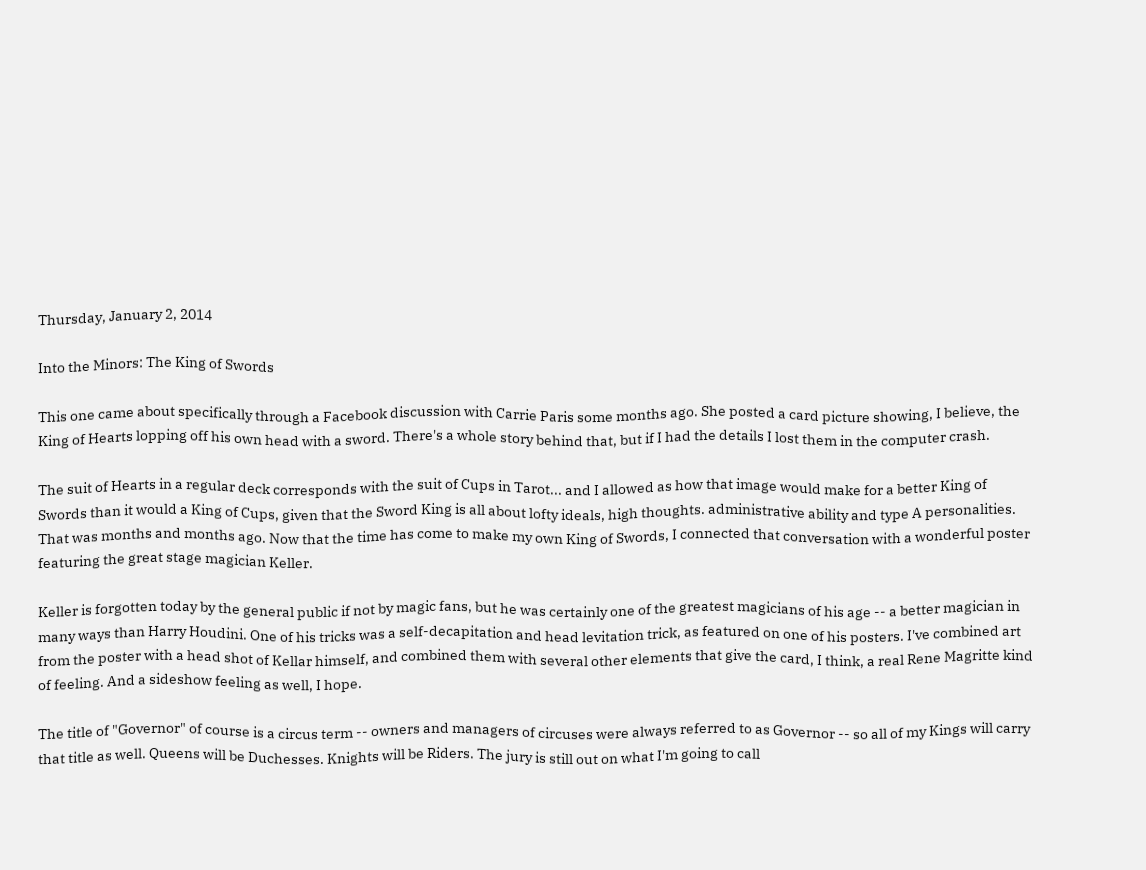Thursday, January 2, 2014

Into the Minors: The King of Swords

This one came about specifically through a Facebook discussion with Carrie Paris some months ago. She posted a card picture showing, I believe, the King of Hearts lopping off his own head with a sword. There's a whole story behind that, but if I had the details I lost them in the computer crash.

The suit of Hearts in a regular deck corresponds with the suit of Cups in Tarot... and I allowed as how that image would make for a better King of Swords than it would a King of Cups, given that the Sword King is all about lofty ideals, high thoughts. administrative ability and type A personalities. That was months and months ago. Now that the time has come to make my own King of Swords, I connected that conversation with a wonderful poster featuring the great stage magician Keller.

Keller is forgotten today by the general public if not by magic fans, but he was certainly one of the greatest magicians of his age -- a better magician in many ways than Harry Houdini. One of his tricks was a self-decapitation and head levitation trick, as featured on one of his posters. I've combined art from the poster with a head shot of Kellar himself, and combined them with several other elements that give the card, I think, a real Rene Magritte kind of feeling. And a sideshow feeling as well, I hope.

The title of "Governor" of course is a circus term -- owners and managers of circuses were always referred to as Governor -- so all of my Kings will carry that title as well. Queens will be Duchesses. Knights will be Riders. The jury is still out on what I'm going to call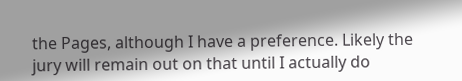the Pages, although I have a preference. Likely the jury will remain out on that until I actually do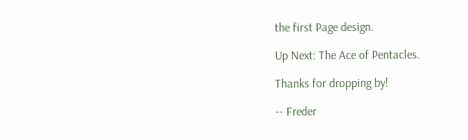the first Page design.

Up Next: The Ace of Pentacles.

Thanks for dropping by!

-- Freder